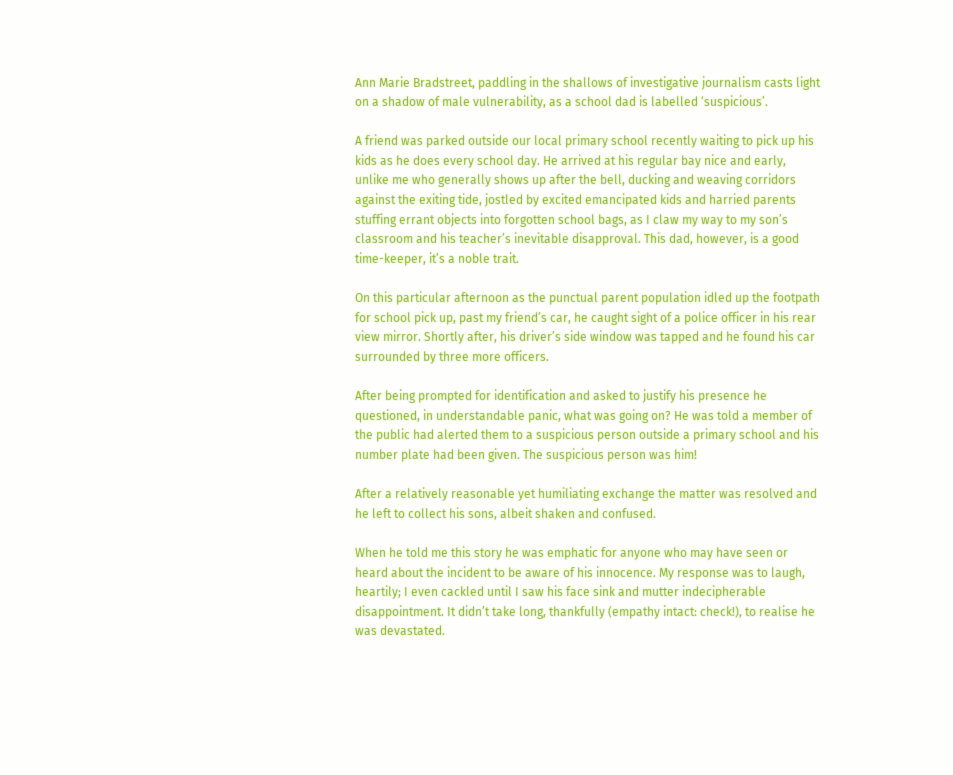Ann Marie Bradstreet, paddling in the shallows of investigative journalism casts light on a shadow of male vulnerability, as a school dad is labelled ‘suspicious’.

A friend was parked outside our local primary school recently waiting to pick up his kids as he does every school day. He arrived at his regular bay nice and early, unlike me who generally shows up after the bell, ducking and weaving corridors against the exiting tide, jostled by excited emancipated kids and harried parents stuffing errant objects into forgotten school bags, as I claw my way to my son’s classroom and his teacher’s inevitable disapproval. This dad, however, is a good time-keeper, it’s a noble trait.

On this particular afternoon as the punctual parent population idled up the footpath for school pick up, past my friend’s car, he caught sight of a police officer in his rear view mirror. Shortly after, his driver’s side window was tapped and he found his car surrounded by three more officers.

After being prompted for identification and asked to justify his presence he questioned, in understandable panic, what was going on? He was told a member of the public had alerted them to a suspicious person outside a primary school and his number plate had been given. The suspicious person was him!

After a relatively reasonable yet humiliating exchange the matter was resolved and he left to collect his sons, albeit shaken and confused.

When he told me this story he was emphatic for anyone who may have seen or heard about the incident to be aware of his innocence. My response was to laugh, heartily; I even cackled until I saw his face sink and mutter indecipherable disappointment. It didn’t take long, thankfully (empathy intact: check!), to realise he was devastated.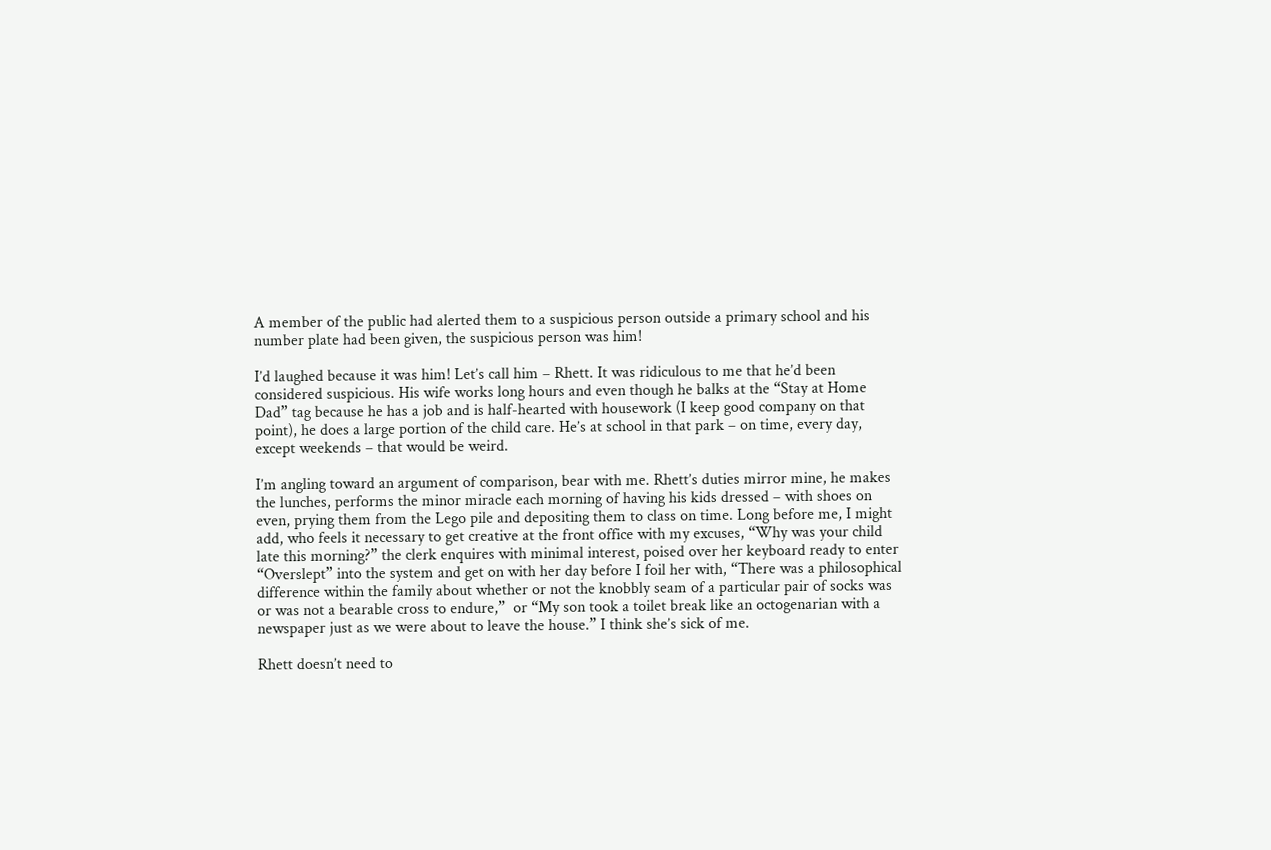A member of the public had alerted them to a suspicious person outside a primary school and his number plate had been given, the suspicious person was him!

I’d laughed because it was him! Let’s call him – Rhett. It was ridiculous to me that he’d been considered suspicious. His wife works long hours and even though he balks at the “Stay at Home Dad” tag because he has a job and is half-hearted with housework (I keep good company on that point), he does a large portion of the child care. He’s at school in that park – on time, every day, except weekends – that would be weird.

I’m angling toward an argument of comparison, bear with me. Rhett’s duties mirror mine, he makes the lunches, performs the minor miracle each morning of having his kids dressed – with shoes on even, prying them from the Lego pile and depositing them to class on time. Long before me, I might add, who feels it necessary to get creative at the front office with my excuses, “Why was your child late this morning?” the clerk enquires with minimal interest, poised over her keyboard ready to enter “Overslept” into the system and get on with her day before I foil her with, “There was a philosophical difference within the family about whether or not the knobbly seam of a particular pair of socks was or was not a bearable cross to endure,”  or “My son took a toilet break like an octogenarian with a newspaper just as we were about to leave the house.” I think she’s sick of me.

Rhett doesn’t need to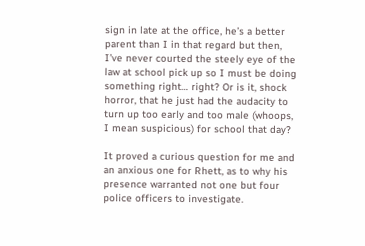sign in late at the office, he’s a better parent than I in that regard but then,  I’ve never courted the steely eye of the law at school pick up so I must be doing something right… right? Or is it, shock horror, that he just had the audacity to turn up too early and too male (whoops, I mean suspicious) for school that day?

It proved a curious question for me and an anxious one for Rhett, as to why his presence warranted not one but four police officers to investigate.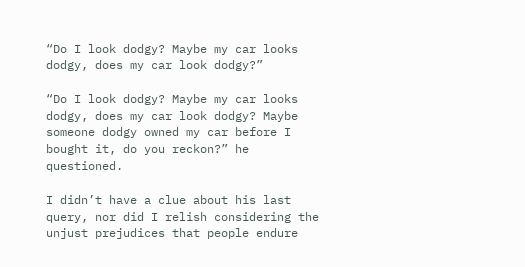“Do I look dodgy? Maybe my car looks dodgy, does my car look dodgy?”

“Do I look dodgy? Maybe my car looks dodgy, does my car look dodgy? Maybe someone dodgy owned my car before I bought it, do you reckon?” he questioned.

I didn’t have a clue about his last query, nor did I relish considering the unjust prejudices that people endure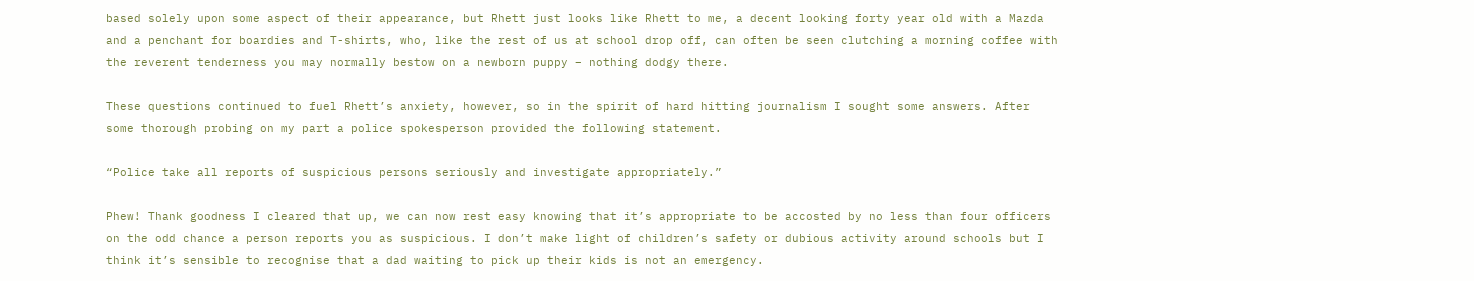based solely upon some aspect of their appearance, but Rhett just looks like Rhett to me, a decent looking forty year old with a Mazda and a penchant for boardies and T-shirts, who, like the rest of us at school drop off, can often be seen clutching a morning coffee with the reverent tenderness you may normally bestow on a newborn puppy – nothing dodgy there.

These questions continued to fuel Rhett’s anxiety, however, so in the spirit of hard hitting journalism I sought some answers. After some thorough probing on my part a police spokesperson provided the following statement.

“Police take all reports of suspicious persons seriously and investigate appropriately.”

Phew! Thank goodness I cleared that up, we can now rest easy knowing that it’s appropriate to be accosted by no less than four officers on the odd chance a person reports you as suspicious. I don’t make light of children’s safety or dubious activity around schools but I think it’s sensible to recognise that a dad waiting to pick up their kids is not an emergency.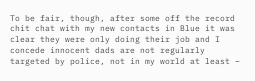To be fair, though, after some off the record chit chat with my new contacts in Blue it was clear they were only doing their job and I concede innocent dads are not regularly targeted by police, not in my world at least –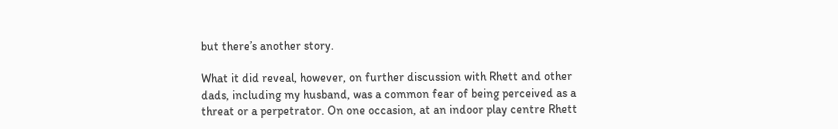but there’s another story.

What it did reveal, however, on further discussion with Rhett and other dads, including my husband, was a common fear of being perceived as a threat or a perpetrator. On one occasion, at an indoor play centre Rhett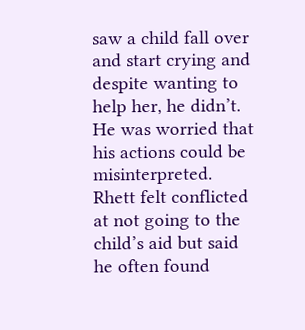saw a child fall over and start crying and despite wanting to help her, he didn’t. He was worried that his actions could be misinterpreted. Rhett felt conflicted at not going to the child’s aid but said he often found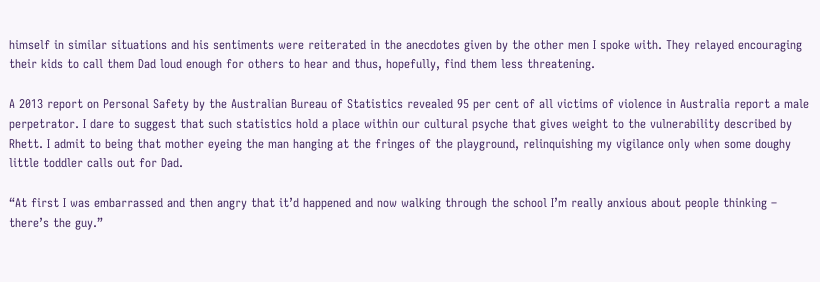himself in similar situations and his sentiments were reiterated in the anecdotes given by the other men I spoke with. They relayed encouraging their kids to call them Dad loud enough for others to hear and thus, hopefully, find them less threatening.

A 2013 report on Personal Safety by the Australian Bureau of Statistics revealed 95 per cent of all victims of violence in Australia report a male perpetrator. I dare to suggest that such statistics hold a place within our cultural psyche that gives weight to the vulnerability described by Rhett. I admit to being that mother eyeing the man hanging at the fringes of the playground, relinquishing my vigilance only when some doughy little toddler calls out for Dad.

“At first I was embarrassed and then angry that it’d happened and now walking through the school I’m really anxious about people thinking – there’s the guy.”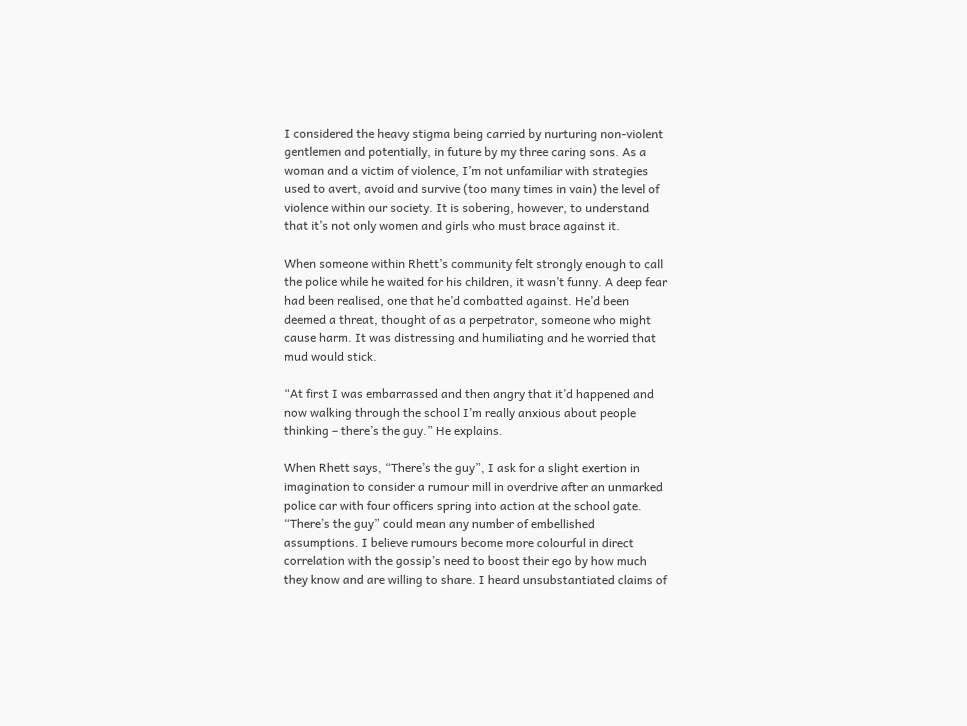I considered the heavy stigma being carried by nurturing non-violent gentlemen and potentially, in future by my three caring sons. As a woman and a victim of violence, I’m not unfamiliar with strategies used to avert, avoid and survive (too many times in vain) the level of violence within our society. It is sobering, however, to understand that it’s not only women and girls who must brace against it.

When someone within Rhett’s community felt strongly enough to call the police while he waited for his children, it wasn’t funny. A deep fear had been realised, one that he’d combatted against. He’d been deemed a threat, thought of as a perpetrator, someone who might cause harm. It was distressing and humiliating and he worried that mud would stick.

“At first I was embarrassed and then angry that it’d happened and now walking through the school I’m really anxious about people thinking – there’s the guy.” He explains.

When Rhett says, “There’s the guy”, I ask for a slight exertion in imagination to consider a rumour mill in overdrive after an unmarked police car with four officers spring into action at the school gate. “There’s the guy” could mean any number of embellished assumptions. I believe rumours become more colourful in direct correlation with the gossip’s need to boost their ego by how much they know and are willing to share. I heard unsubstantiated claims of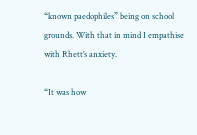“known paedophiles” being on school grounds. With that in mind I empathise with Rhett’s anxiety.

“It was how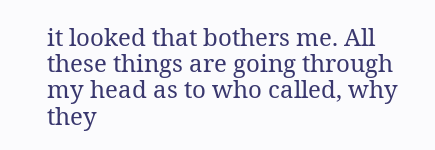it looked that bothers me. All these things are going through my head as to who called, why they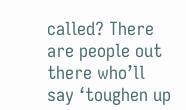called? There are people out there who’ll say ‘toughen up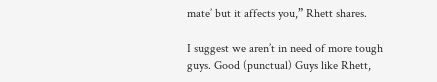mate’ but it affects you,” Rhett shares.

I suggest we aren’t in need of more tough guys. Good (punctual) Guys like Rhett,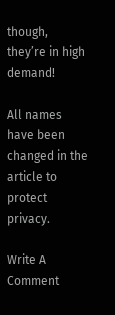though, they’re in high demand!

All names have been changed in the article to protect privacy.

Write A Comment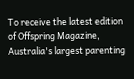To receive the latest edition of Offspring Magazine, Australia's largest parenting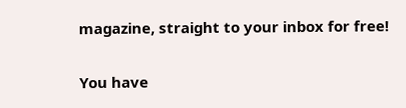magazine, straight to your inbox for free!

You have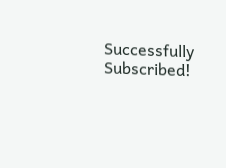Successfully Subscribed!